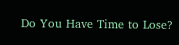Do You Have Time to Lose?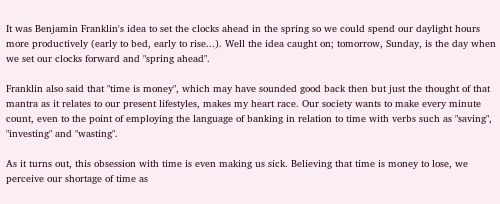It was Benjamin Franklin's idea to set the clocks ahead in the spring so we could spend our daylight hours more productively (early to bed, early to rise...). Well the idea caught on; tomorrow, Sunday, is the day when we set our clocks forward and "spring ahead".

Franklin also said that "time is money", which may have sounded good back then but just the thought of that mantra as it relates to our present lifestyles, makes my heart race. Our society wants to make every minute count, even to the point of employing the language of banking in relation to time with verbs such as "saving", "investing" and "wasting".

As it turns out, this obsession with time is even making us sick. Believing that time is money to lose, we perceive our shortage of time as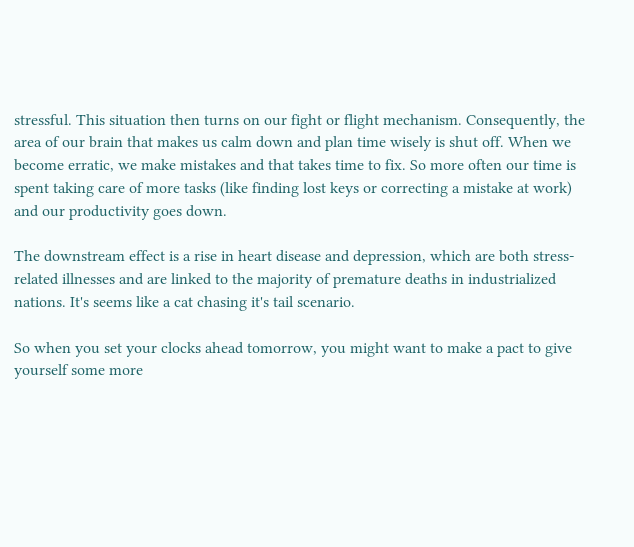stressful. This situation then turns on our fight or flight mechanism. Consequently, the area of our brain that makes us calm down and plan time wisely is shut off. When we become erratic, we make mistakes and that takes time to fix. So more often our time is spent taking care of more tasks (like finding lost keys or correcting a mistake at work) and our productivity goes down.

The downstream effect is a rise in heart disease and depression, which are both stress-related illnesses and are linked to the majority of premature deaths in industrialized nations. It's seems like a cat chasing it's tail scenario.

So when you set your clocks ahead tomorrow, you might want to make a pact to give yourself some more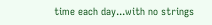time each day...with no strings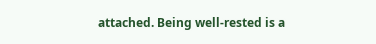attached. Being well-rested is a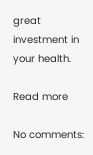great investment in your health.

Read more

No comments: